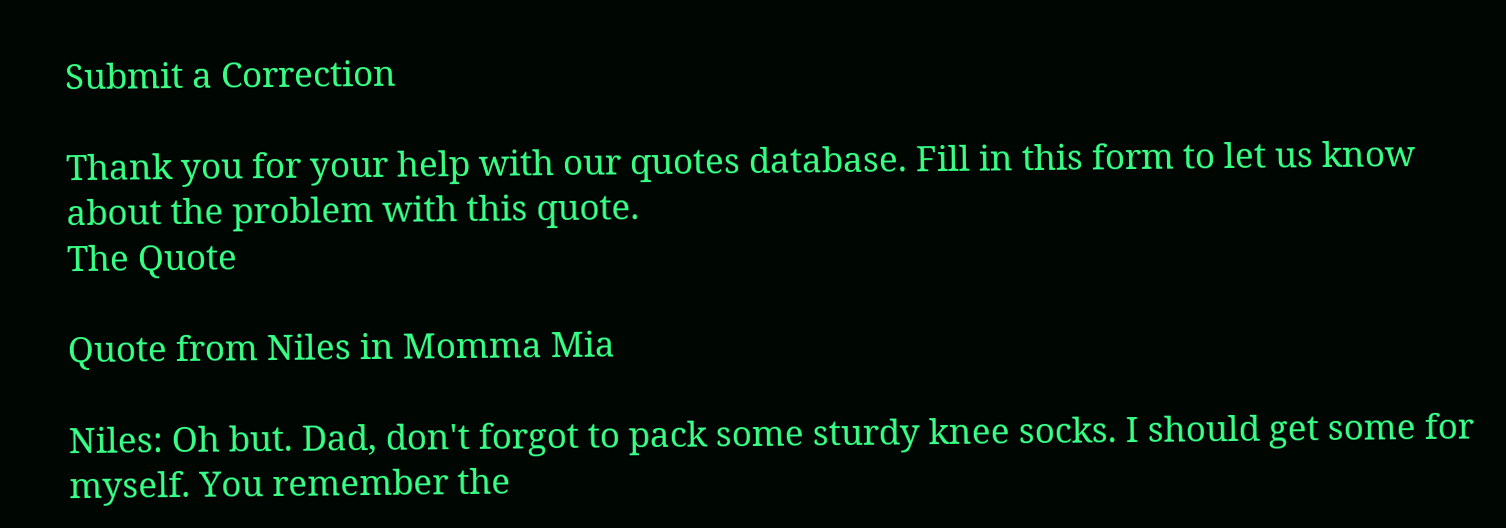Submit a Correction

Thank you for your help with our quotes database. Fill in this form to let us know about the problem with this quote.
The Quote

Quote from Niles in Momma Mia

Niles: Oh but. Dad, don't forgot to pack some sturdy knee socks. I should get some for myself. You remember the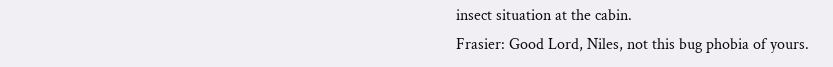insect situation at the cabin.
Frasier: Good Lord, Niles, not this bug phobia of yours.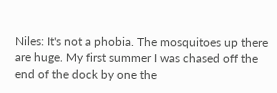Niles: It's not a phobia. The mosquitoes up there are huge. My first summer I was chased off the end of the dock by one the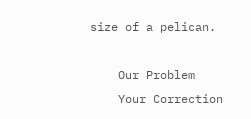size of a pelican.

    Our Problem
    Your Correction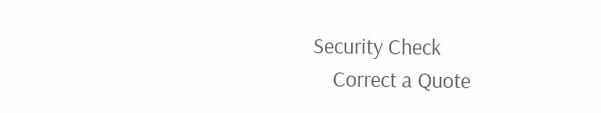Security Check
    Correct a Quote